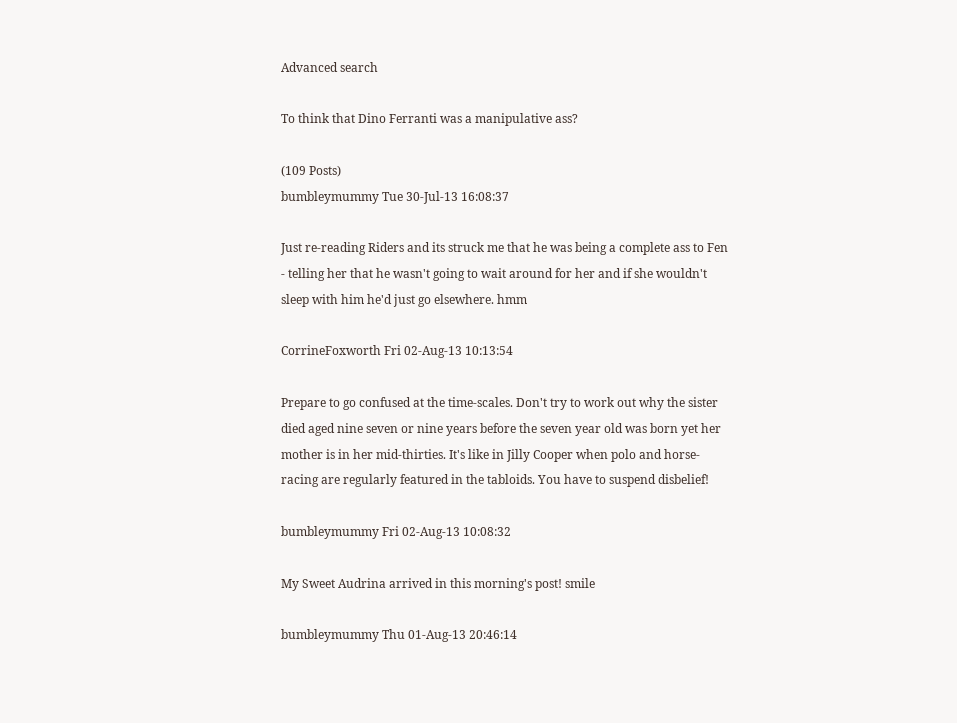Advanced search

To think that Dino Ferranti was a manipulative ass?

(109 Posts)
bumbleymummy Tue 30-Jul-13 16:08:37

Just re-reading Riders and its struck me that he was being a complete ass to Fen - telling her that he wasn't going to wait around for her and if she wouldn't sleep with him he'd just go elsewhere. hmm

CorrineFoxworth Fri 02-Aug-13 10:13:54

Prepare to go confused at the time-scales. Don't try to work out why the sister died aged nine seven or nine years before the seven year old was born yet her mother is in her mid-thirties. It's like in Jilly Cooper when polo and horse-racing are regularly featured in the tabloids. You have to suspend disbelief!

bumbleymummy Fri 02-Aug-13 10:08:32

My Sweet Audrina arrived in this morning's post! smile

bumbleymummy Thu 01-Aug-13 20:46:14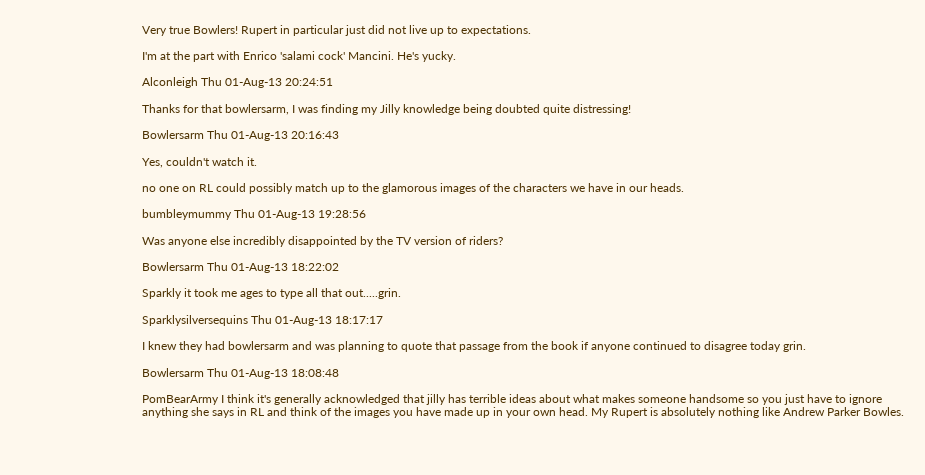Very true Bowlers! Rupert in particular just did not live up to expectations.

I'm at the part with Enrico 'salami cock' Mancini. He's yucky.

Alconleigh Thu 01-Aug-13 20:24:51

Thanks for that bowlersarm, I was finding my Jilly knowledge being doubted quite distressing!

Bowlersarm Thu 01-Aug-13 20:16:43

Yes, couldn't watch it.

no one on RL could possibly match up to the glamorous images of the characters we have in our heads.

bumbleymummy Thu 01-Aug-13 19:28:56

Was anyone else incredibly disappointed by the TV version of riders?

Bowlersarm Thu 01-Aug-13 18:22:02

Sparkly it took me ages to type all that out.....grin.

Sparklysilversequins Thu 01-Aug-13 18:17:17

I knew they had bowlersarm and was planning to quote that passage from the book if anyone continued to disagree today grin.

Bowlersarm Thu 01-Aug-13 18:08:48

PomBearArmy I think it's generally acknowledged that jilly has terrible ideas about what makes someone handsome so you just have to ignore anything she says in RL and think of the images you have made up in your own head. My Rupert is absolutely nothing like Andrew Parker Bowles.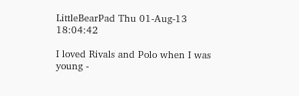LittleBearPad Thu 01-Aug-13 18:04:42

I loved Rivals and Polo when I was young -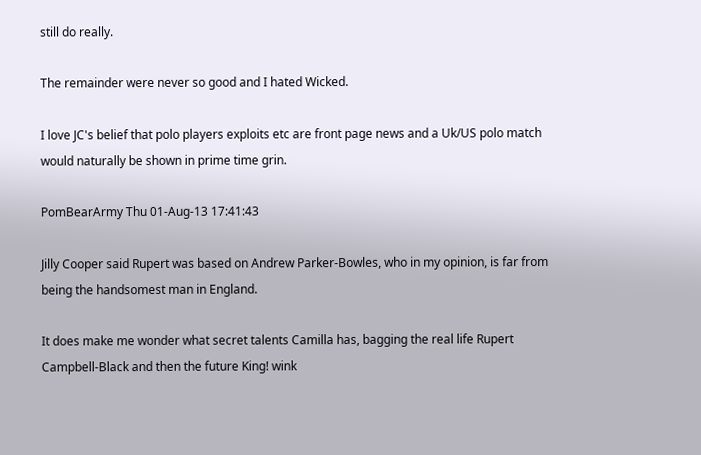still do really.

The remainder were never so good and I hated Wicked.

I love JC's belief that polo players exploits etc are front page news and a Uk/US polo match would naturally be shown in prime time grin.

PomBearArmy Thu 01-Aug-13 17:41:43

Jilly Cooper said Rupert was based on Andrew Parker-Bowles, who in my opinion, is far from being the handsomest man in England.

It does make me wonder what secret talents Camilla has, bagging the real life Rupert Campbell-Black and then the future King! wink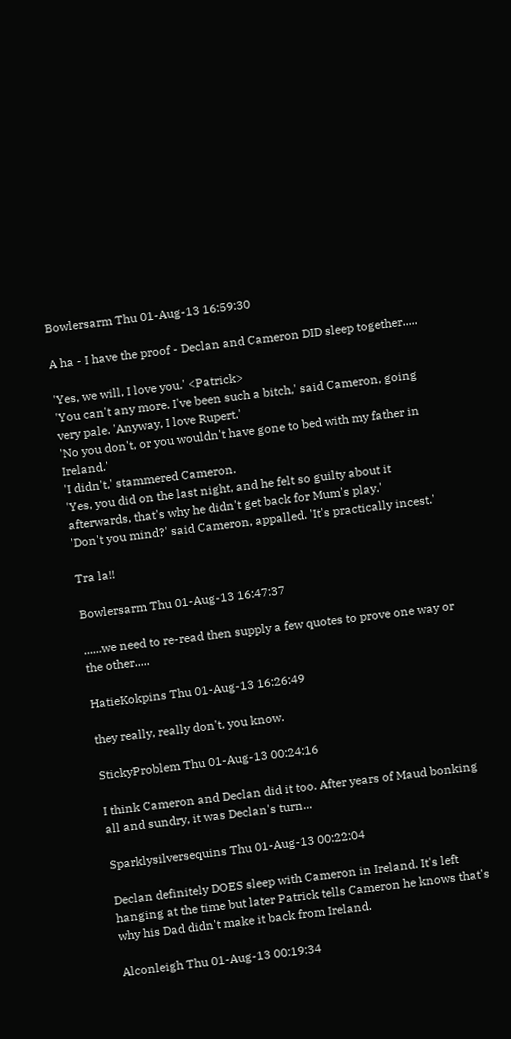Bowlersarm Thu 01-Aug-13 16:59:30

A ha - I have the proof - Declan and Cameron DID sleep together.....

'Yes, we will, I love you.' <Patrick>
'You can't any more. I've been such a bitch,' said Cameron, going very pale. 'Anyway, I love Rupert.'
'No you don't, or you wouldn't have gone to bed with my father in Ireland.'
'I didn't,' stammered Cameron.
'Yes, you did on the last night, and he felt so guilty about it afterwards, that's why he didn't get back for Mum's play.'
'Don't you mind?' said Cameron, appalled. 'It's practically incest.'

Tra la!!

Bowlersarm Thu 01-Aug-13 16:47:37

......we need to re-read then supply a few quotes to prove one way or the other.....

HatieKokpins Thu 01-Aug-13 16:26:49

they really, really don't, you know.

StickyProblem Thu 01-Aug-13 00:24:16

I think Cameron and Declan did it too. After years of Maud bonking all and sundry, it was Declan's turn...

Sparklysilversequins Thu 01-Aug-13 00:22:04

Declan definitely DOES sleep with Cameron in Ireland. It's left hanging at the time but later Patrick tells Cameron he knows that's why his Dad didn't make it back from Ireland.

Alconleigh Thu 01-Aug-13 00:19:34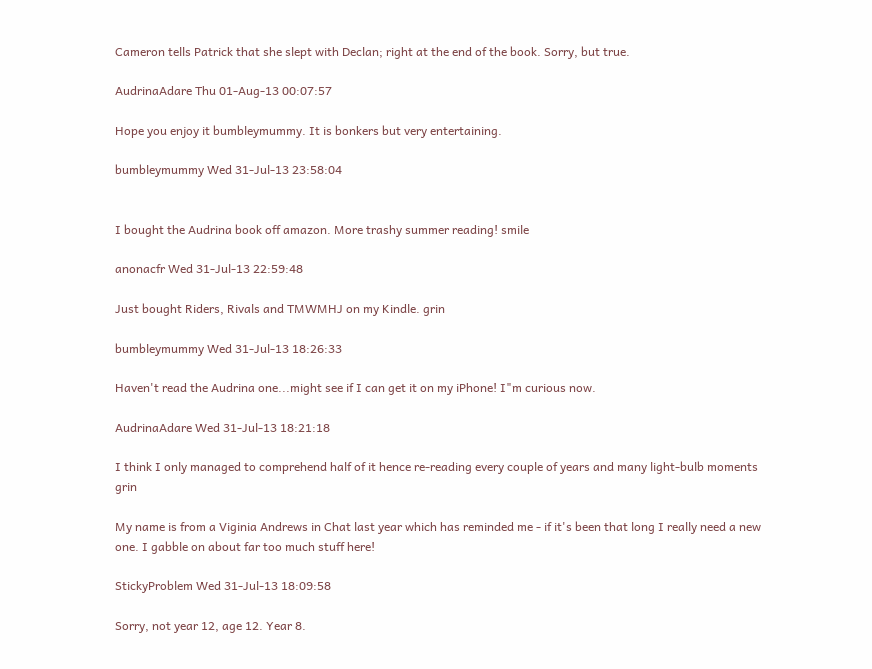Cameron tells Patrick that she slept with Declan; right at the end of the book. Sorry, but true.

AudrinaAdare Thu 01-Aug-13 00:07:57

Hope you enjoy it bumbleymummy. It is bonkers but very entertaining.

bumbleymummy Wed 31-Jul-13 23:58:04


I bought the Audrina book off amazon. More trashy summer reading! smile

anonacfr Wed 31-Jul-13 22:59:48

Just bought Riders, Rivals and TMWMHJ on my Kindle. grin

bumbleymummy Wed 31-Jul-13 18:26:33

Haven't read the Audrina one...might see if I can get it on my iPhone! I"m curious now.

AudrinaAdare Wed 31-Jul-13 18:21:18

I think I only managed to comprehend half of it hence re-reading every couple of years and many light-bulb moments grin

My name is from a Viginia Andrews in Chat last year which has reminded me - if it's been that long I really need a new one. I gabble on about far too much stuff here!

StickyProblem Wed 31-Jul-13 18:09:58

Sorry, not year 12, age 12. Year 8.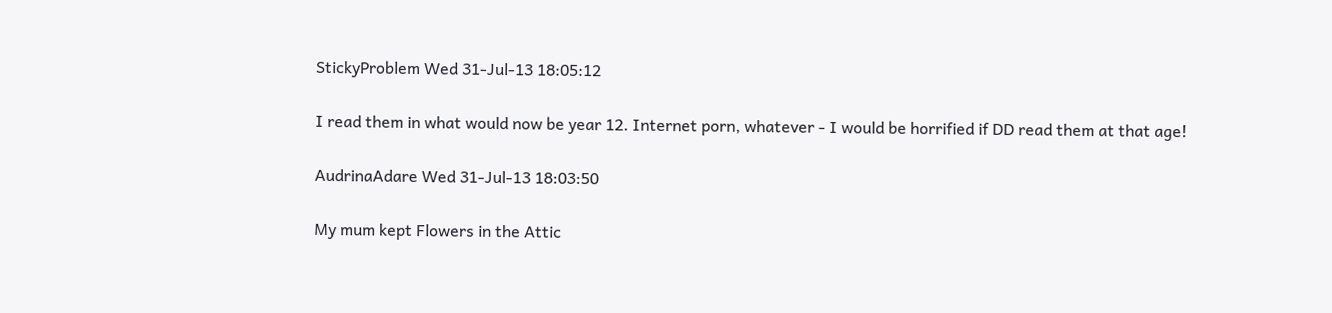StickyProblem Wed 31-Jul-13 18:05:12

I read them in what would now be year 12. Internet porn, whatever - I would be horrified if DD read them at that age!

AudrinaAdare Wed 31-Jul-13 18:03:50

My mum kept Flowers in the Attic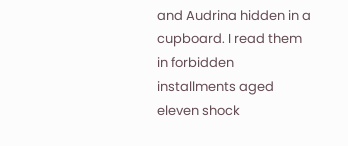and Audrina hidden in a cupboard. I read them in forbidden installments aged eleven shock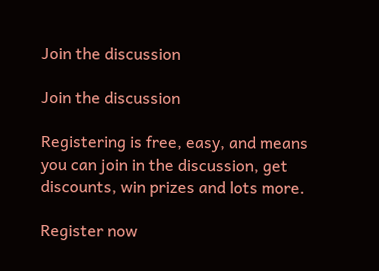Join the discussion

Join the discussion

Registering is free, easy, and means you can join in the discussion, get discounts, win prizes and lots more.

Register now